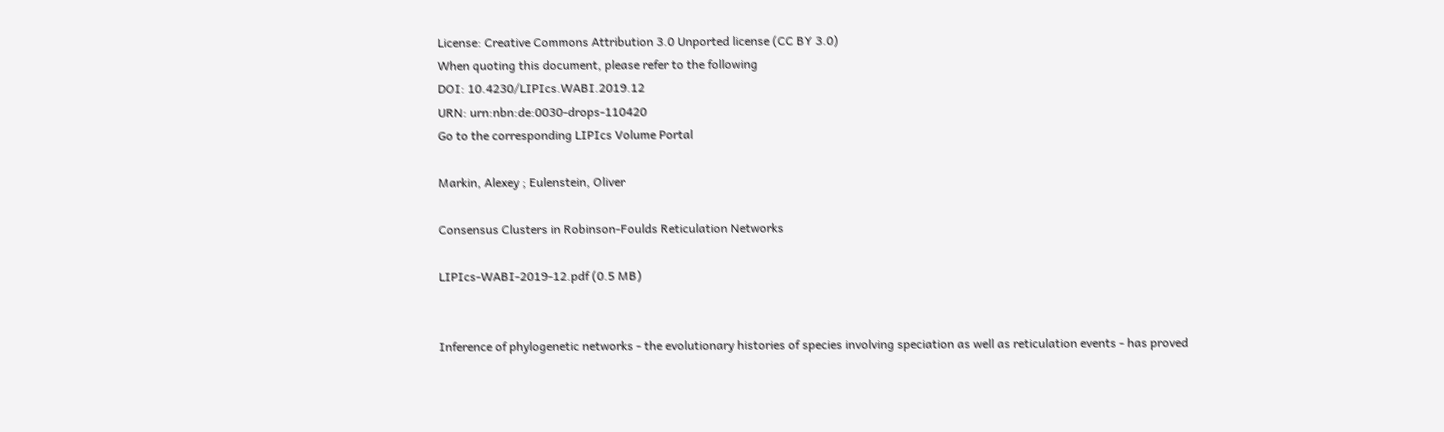License: Creative Commons Attribution 3.0 Unported license (CC BY 3.0)
When quoting this document, please refer to the following
DOI: 10.4230/LIPIcs.WABI.2019.12
URN: urn:nbn:de:0030-drops-110420
Go to the corresponding LIPIcs Volume Portal

Markin, Alexey ; Eulenstein, Oliver

Consensus Clusters in Robinson-Foulds Reticulation Networks

LIPIcs-WABI-2019-12.pdf (0.5 MB)


Inference of phylogenetic networks - the evolutionary histories of species involving speciation as well as reticulation events - has proved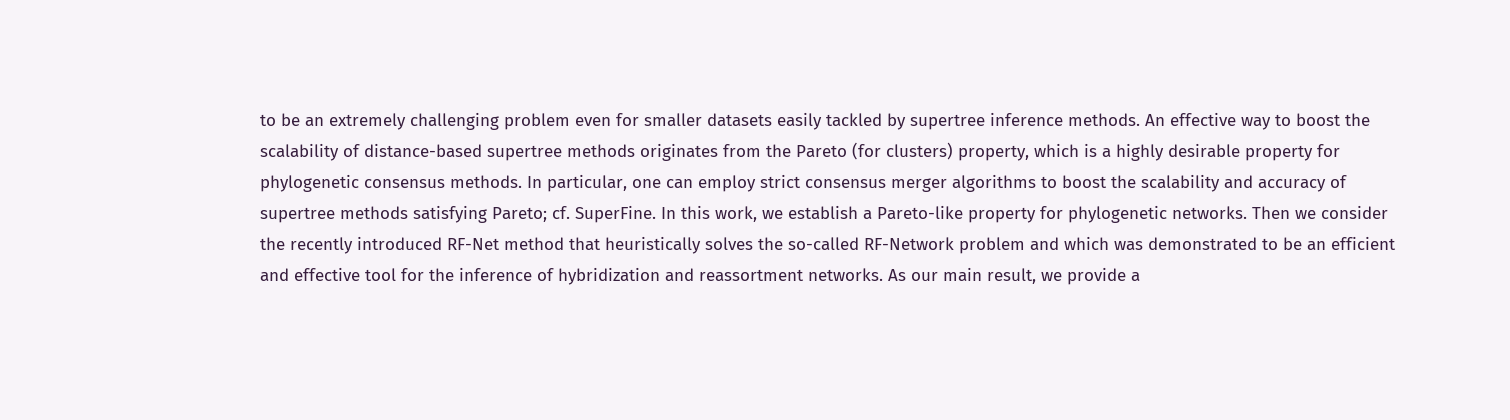to be an extremely challenging problem even for smaller datasets easily tackled by supertree inference methods. An effective way to boost the scalability of distance-based supertree methods originates from the Pareto (for clusters) property, which is a highly desirable property for phylogenetic consensus methods. In particular, one can employ strict consensus merger algorithms to boost the scalability and accuracy of supertree methods satisfying Pareto; cf. SuperFine. In this work, we establish a Pareto-like property for phylogenetic networks. Then we consider the recently introduced RF-Net method that heuristically solves the so-called RF-Network problem and which was demonstrated to be an efficient and effective tool for the inference of hybridization and reassortment networks. As our main result, we provide a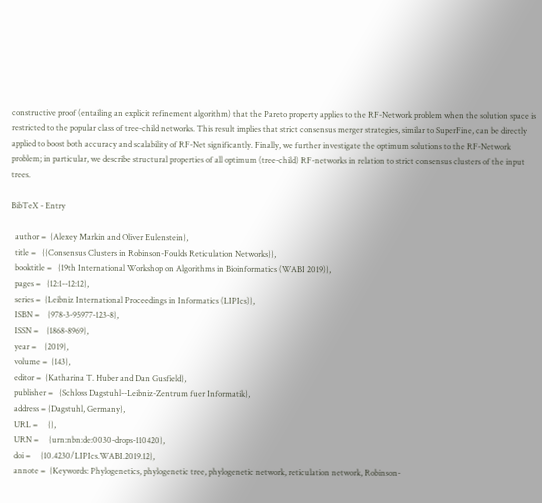constructive proof (entailing an explicit refinement algorithm) that the Pareto property applies to the RF-Network problem when the solution space is restricted to the popular class of tree-child networks. This result implies that strict consensus merger strategies, similar to SuperFine, can be directly applied to boost both accuracy and scalability of RF-Net significantly. Finally, we further investigate the optimum solutions to the RF-Network problem; in particular, we describe structural properties of all optimum (tree-child) RF-networks in relation to strict consensus clusters of the input trees.

BibTeX - Entry

  author =  {Alexey Markin and Oliver Eulenstein},
  title =   {{Consensus Clusters in Robinson-Foulds Reticulation Networks}},
  booktitle =   {19th International Workshop on Algorithms in Bioinformatics (WABI 2019)},
  pages =   {12:1--12:12},
  series =  {Leibniz International Proceedings in Informatics (LIPIcs)},
  ISBN =    {978-3-95977-123-8},
  ISSN =    {1868-8969},
  year =    {2019},
  volume =  {143},
  editor =  {Katharina T. Huber and Dan Gusfield},
  publisher =   {Schloss Dagstuhl--Leibniz-Zentrum fuer Informatik},
  address = {Dagstuhl, Germany},
  URL =     {},
  URN =     {urn:nbn:de:0030-drops-110420},
  doi =     {10.4230/LIPIcs.WABI.2019.12},
  annote =  {Keywords: Phylogenetics, phylogenetic tree, phylogenetic network, reticulation network, Robinson-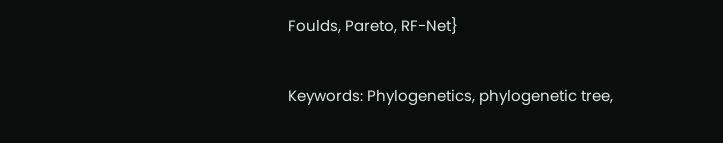Foulds, Pareto, RF-Net}

Keywords: Phylogenetics, phylogenetic tree,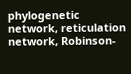phylogenetic network, reticulation network, Robinson-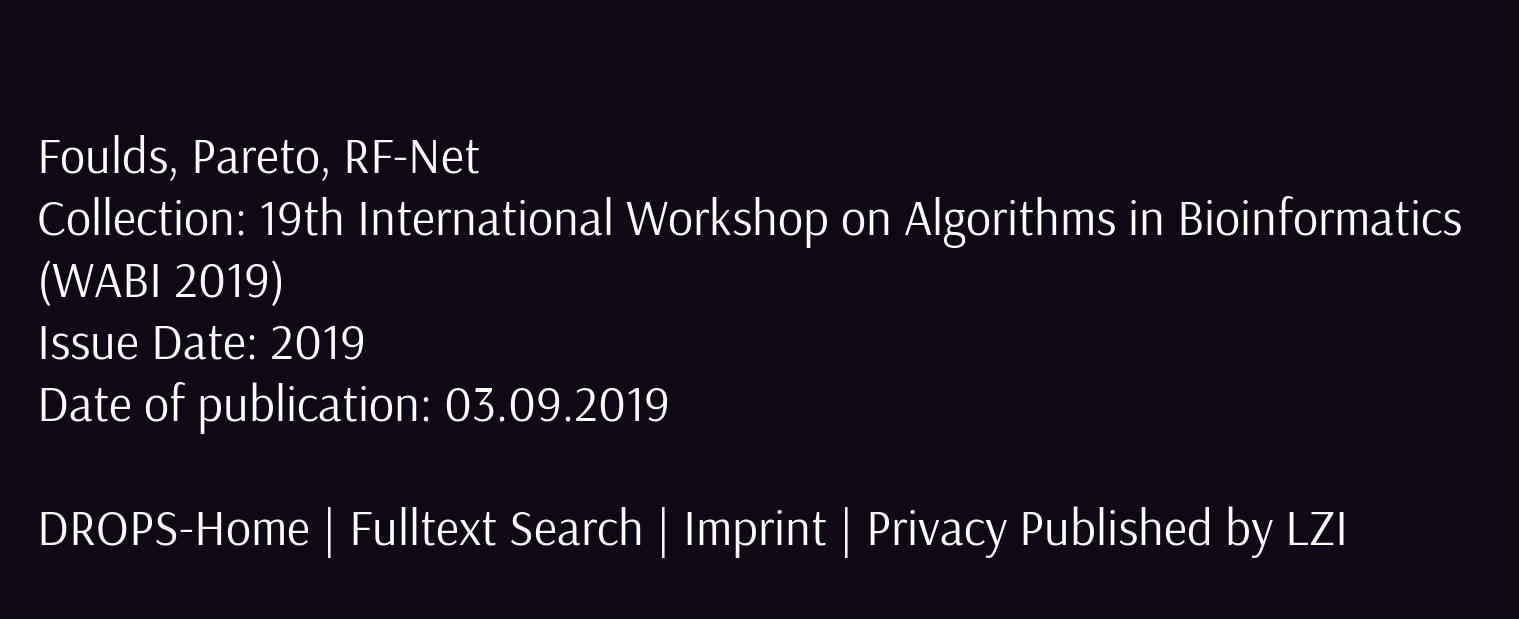Foulds, Pareto, RF-Net
Collection: 19th International Workshop on Algorithms in Bioinformatics (WABI 2019)
Issue Date: 2019
Date of publication: 03.09.2019

DROPS-Home | Fulltext Search | Imprint | Privacy Published by LZI